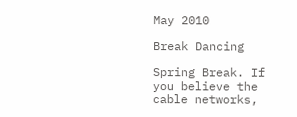May 2010

Break Dancing

Spring Break. If you believe the cable networks,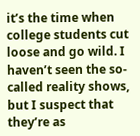it’s the time when college students cut loose and go wild. I haven’t seen the so-called reality shows, but I suspect that they’re as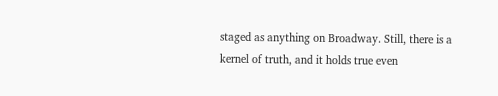staged as anything on Broadway. Still, there is a kernel of truth, and it holds true even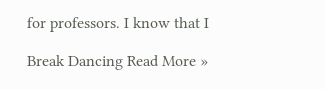for professors. I know that I

Break Dancing Read More »